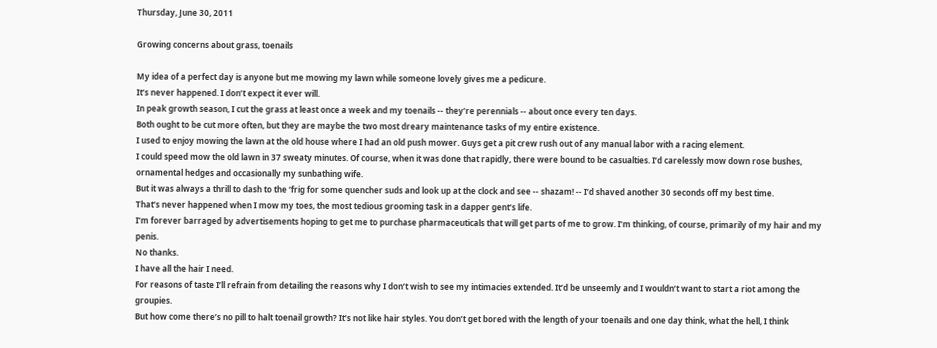Thursday, June 30, 2011

Growing concerns about grass, toenails

My idea of a perfect day is anyone but me mowing my lawn while someone lovely gives me a pedicure.
It’s never happened. I don’t expect it ever will.
In peak growth season, I cut the grass at least once a week and my toenails -- they’re perennials -- about once every ten days.
Both ought to be cut more often, but they are maybe the two most dreary maintenance tasks of my entire existence.
I used to enjoy mowing the lawn at the old house where I had an old push mower. Guys get a pit crew rush out of any manual labor with a racing element.
I could speed mow the old lawn in 37 sweaty minutes. Of course, when it was done that rapidly, there were bound to be casualties. I’d carelessly mow down rose bushes, ornamental hedges and occasionally my sunbathing wife.
But it was always a thrill to dash to the ‘frig for some quencher suds and look up at the clock and see -- shazam! -- I’d shaved another 30 seconds off my best time.
That’s never happened when I mow my toes, the most tedious grooming task in a dapper gent’s life.
I’m forever barraged by advertisements hoping to get me to purchase pharmaceuticals that will get parts of me to grow. I’m thinking, of course, primarily of my hair and my penis.
No thanks.
I have all the hair I need.
For reasons of taste I’ll refrain from detailing the reasons why I don’t wish to see my intimacies extended. It’d be unseemly and I wouldn’t want to start a riot among the groupies.
But how come there’s no pill to halt toenail growth? It’s not like hair styles. You don’t get bored with the length of your toenails and one day think, what the hell, I think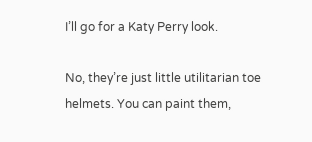I’ll go for a Katy Perry look.

No, they’re just little utilitarian toe helmets. You can paint them,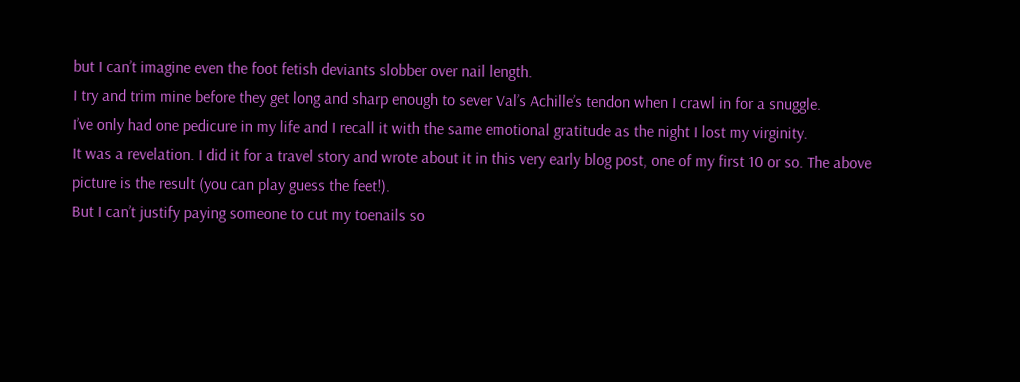but I can’t imagine even the foot fetish deviants slobber over nail length.
I try and trim mine before they get long and sharp enough to sever Val’s Achille’s tendon when I crawl in for a snuggle.
I’ve only had one pedicure in my life and I recall it with the same emotional gratitude as the night I lost my virginity.
It was a revelation. I did it for a travel story and wrote about it in this very early blog post, one of my first 10 or so. The above picture is the result (you can play guess the feet!).
But I can’t justify paying someone to cut my toenails so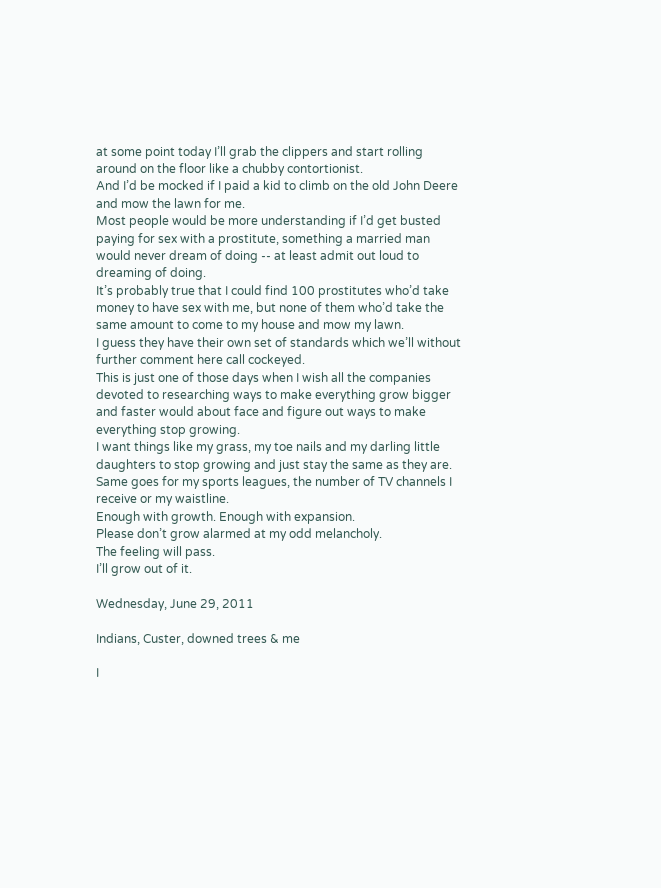at some point today I’ll grab the clippers and start rolling around on the floor like a chubby contortionist.
And I’d be mocked if I paid a kid to climb on the old John Deere and mow the lawn for me.
Most people would be more understanding if I’d get busted paying for sex with a prostitute, something a married man would never dream of doing -- at least admit out loud to dreaming of doing.
It’s probably true that I could find 100 prostitutes who’d take money to have sex with me, but none of them who’d take the same amount to come to my house and mow my lawn.
I guess they have their own set of standards which we’ll without further comment here call cockeyed.
This is just one of those days when I wish all the companies devoted to researching ways to make everything grow bigger and faster would about face and figure out ways to make everything stop growing.
I want things like my grass, my toe nails and my darling little daughters to stop growing and just stay the same as they are. Same goes for my sports leagues, the number of TV channels I receive or my waistline.
Enough with growth. Enough with expansion.
Please don’t grow alarmed at my odd melancholy.
The feeling will pass.
I’ll grow out of it.

Wednesday, June 29, 2011

Indians, Custer, downed trees & me

I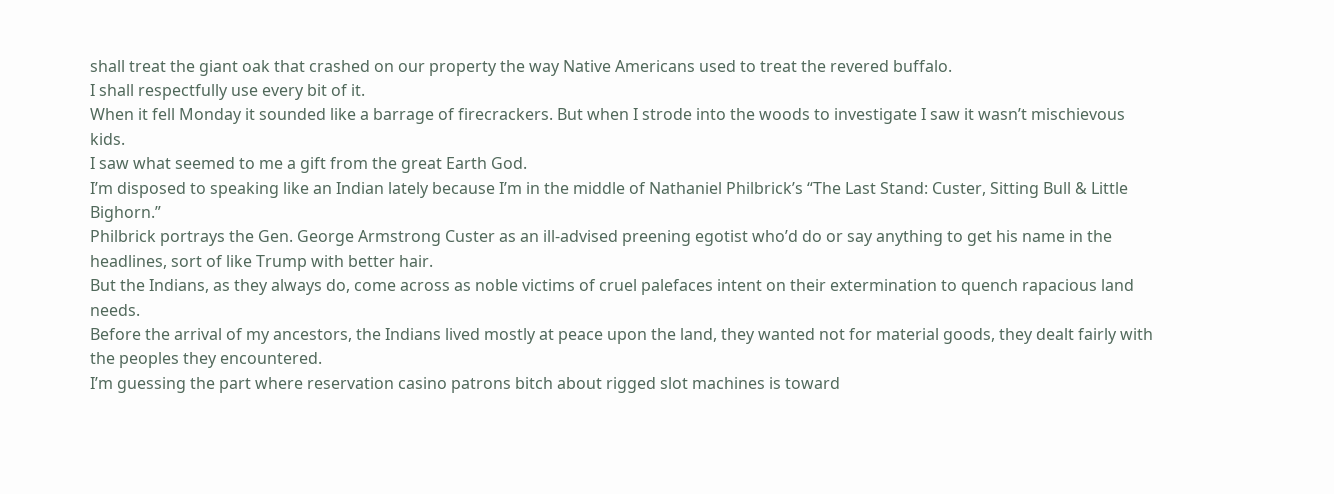shall treat the giant oak that crashed on our property the way Native Americans used to treat the revered buffalo.
I shall respectfully use every bit of it.
When it fell Monday it sounded like a barrage of firecrackers. But when I strode into the woods to investigate I saw it wasn’t mischievous kids.
I saw what seemed to me a gift from the great Earth God.
I’m disposed to speaking like an Indian lately because I’m in the middle of Nathaniel Philbrick’s “The Last Stand: Custer, Sitting Bull & Little Bighorn.”
Philbrick portrays the Gen. George Armstrong Custer as an ill-advised preening egotist who’d do or say anything to get his name in the headlines, sort of like Trump with better hair.
But the Indians, as they always do, come across as noble victims of cruel palefaces intent on their extermination to quench rapacious land needs.
Before the arrival of my ancestors, the Indians lived mostly at peace upon the land, they wanted not for material goods, they dealt fairly with the peoples they encountered.
I’m guessing the part where reservation casino patrons bitch about rigged slot machines is toward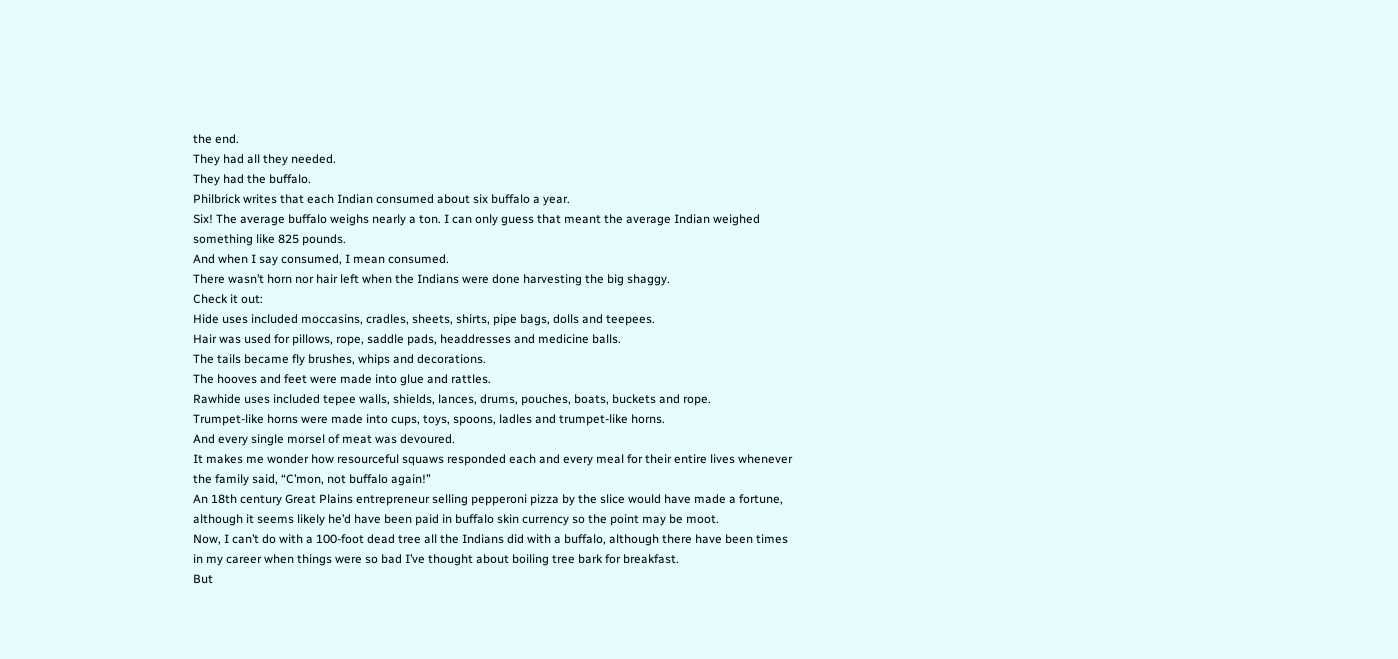the end.
They had all they needed.
They had the buffalo.
Philbrick writes that each Indian consumed about six buffalo a year.
Six! The average buffalo weighs nearly a ton. I can only guess that meant the average Indian weighed something like 825 pounds.
And when I say consumed, I mean consumed.
There wasn’t horn nor hair left when the Indians were done harvesting the big shaggy.
Check it out:
Hide uses included moccasins, cradles, sheets, shirts, pipe bags, dolls and teepees.
Hair was used for pillows, rope, saddle pads, headdresses and medicine balls.
The tails became fly brushes, whips and decorations.
The hooves and feet were made into glue and rattles.
Rawhide uses included tepee walls, shields, lances, drums, pouches, boats, buckets and rope.
Trumpet-like horns were made into cups, toys, spoons, ladles and trumpet-like horns.
And every single morsel of meat was devoured.
It makes me wonder how resourceful squaws responded each and every meal for their entire lives whenever the family said, “C’mon, not buffalo again!”
An 18th century Great Plains entrepreneur selling pepperoni pizza by the slice would have made a fortune, although it seems likely he’d have been paid in buffalo skin currency so the point may be moot.
Now, I can’t do with a 100-foot dead tree all the Indians did with a buffalo, although there have been times in my career when things were so bad I’ve thought about boiling tree bark for breakfast.
But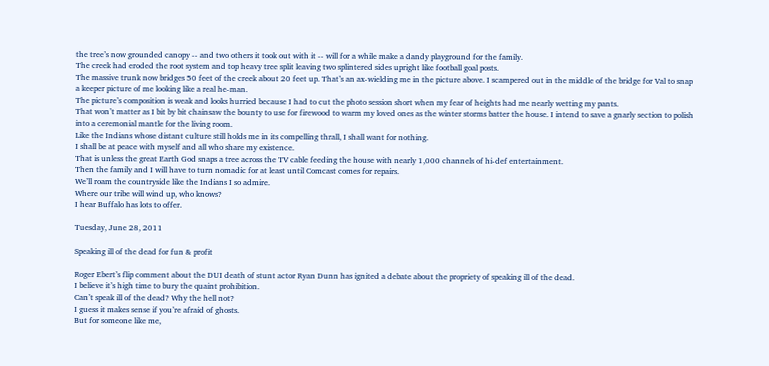the tree’s now grounded canopy -- and two others it took out with it -- will for a while make a dandy playground for the family.
The creek had eroded the root system and top heavy tree split leaving two splintered sides upright like football goal posts.
The massive trunk now bridges 50 feet of the creek about 20 feet up. That’s an ax-wielding me in the picture above. I scampered out in the middle of the bridge for Val to snap a keeper picture of me looking like a real he-man.
The picture’s composition is weak and looks hurried because I had to cut the photo session short when my fear of heights had me nearly wetting my pants.
That won’t matter as I bit by bit chainsaw the bounty to use for firewood to warm my loved ones as the winter storms batter the house. I intend to save a gnarly section to polish into a ceremonial mantle for the living room.
Like the Indians whose distant culture still holds me in its compelling thrall, I shall want for nothing.
I shall be at peace with myself and all who share my existence.
That is unless the great Earth God snaps a tree across the TV cable feeding the house with nearly 1,000 channels of hi-def entertainment.
Then the family and I will have to turn nomadic for at least until Comcast comes for repairs.
We’ll roam the countryside like the Indians I so admire.
Where our tribe will wind up, who knows?
I hear Buffalo has lots to offer.

Tuesday, June 28, 2011

Speaking ill of the dead for fun & profit

Roger Ebert’s flip comment about the DUI death of stunt actor Ryan Dunn has ignited a debate about the propriety of speaking ill of the dead.
I believe it’s high time to bury the quaint prohibition.
Can’t speak ill of the dead? Why the hell not?
I guess it makes sense if you’re afraid of ghosts.
But for someone like me,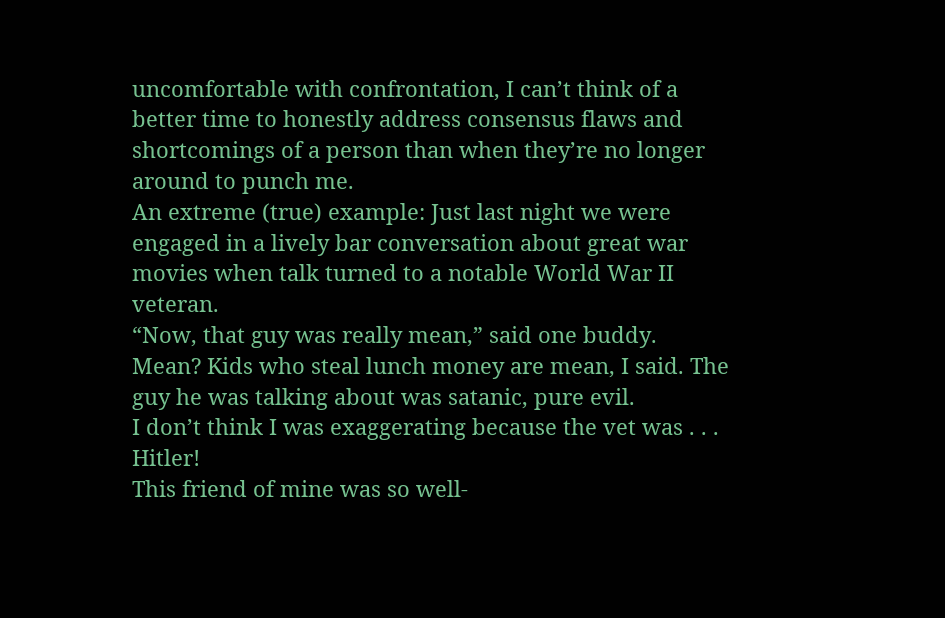uncomfortable with confrontation, I can’t think of a better time to honestly address consensus flaws and shortcomings of a person than when they’re no longer around to punch me.
An extreme (true) example: Just last night we were engaged in a lively bar conversation about great war movies when talk turned to a notable World War II veteran.
“Now, that guy was really mean,” said one buddy.
Mean? Kids who steal lunch money are mean, I said. The guy he was talking about was satanic, pure evil.
I don’t think I was exaggerating because the vet was . . . Hitler!
This friend of mine was so well-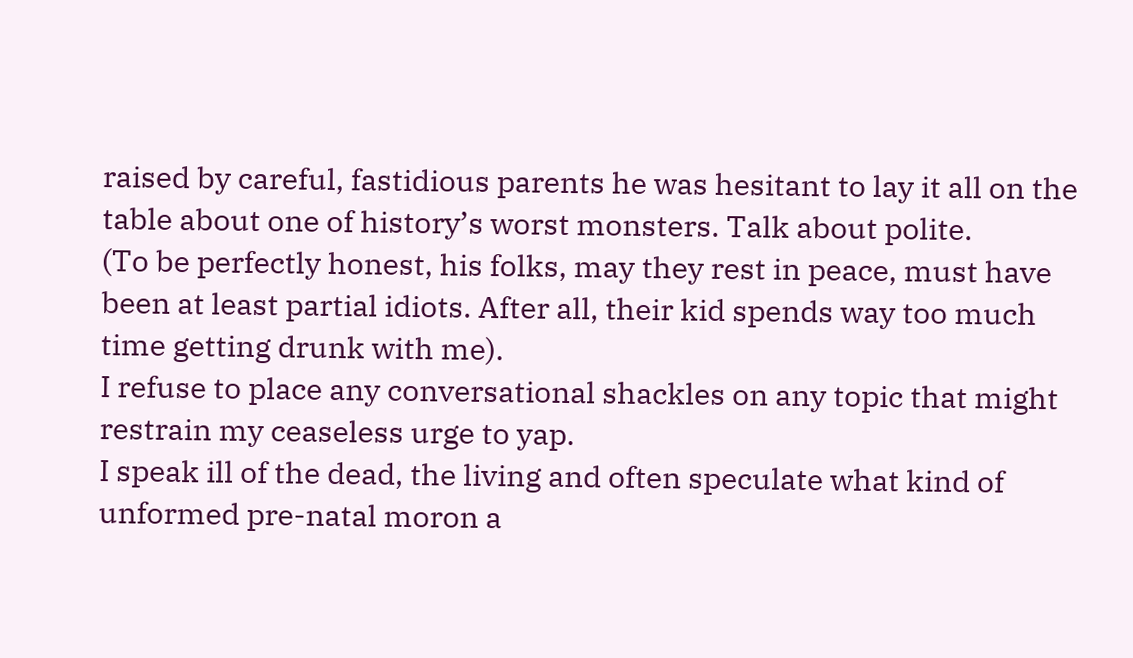raised by careful, fastidious parents he was hesitant to lay it all on the table about one of history’s worst monsters. Talk about polite.
(To be perfectly honest, his folks, may they rest in peace, must have been at least partial idiots. After all, their kid spends way too much time getting drunk with me).
I refuse to place any conversational shackles on any topic that might restrain my ceaseless urge to yap.
I speak ill of the dead, the living and often speculate what kind of unformed pre-natal moron a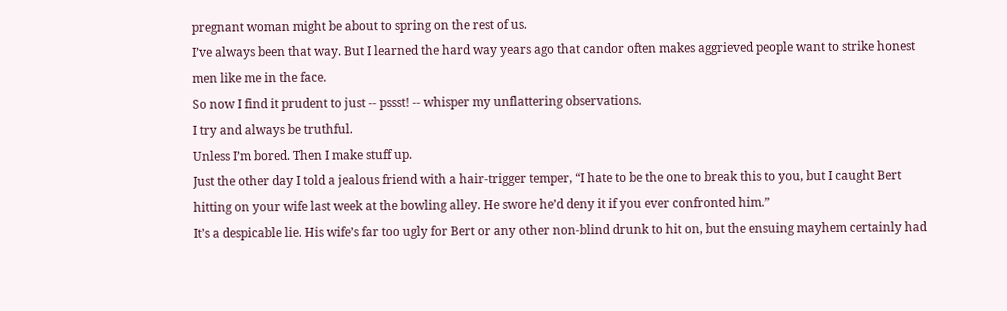pregnant woman might be about to spring on the rest of us.
I’ve always been that way. But I learned the hard way years ago that candor often makes aggrieved people want to strike honest men like me in the face.
So now I find it prudent to just -- pssst! -- whisper my unflattering observations.
I try and always be truthful.
Unless I’m bored. Then I make stuff up.
Just the other day I told a jealous friend with a hair-trigger temper, “I hate to be the one to break this to you, but I caught Bert hitting on your wife last week at the bowling alley. He swore he’d deny it if you ever confronted him.”
It’s a despicable lie. His wife’s far too ugly for Bert or any other non-blind drunk to hit on, but the ensuing mayhem certainly had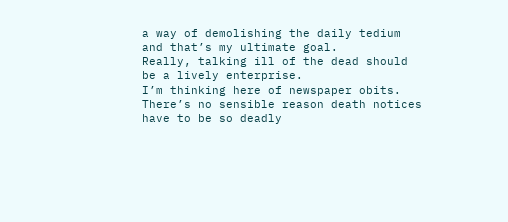a way of demolishing the daily tedium and that’s my ultimate goal.
Really, talking ill of the dead should be a lively enterprise.
I’m thinking here of newspaper obits.
There’s no sensible reason death notices have to be so deadly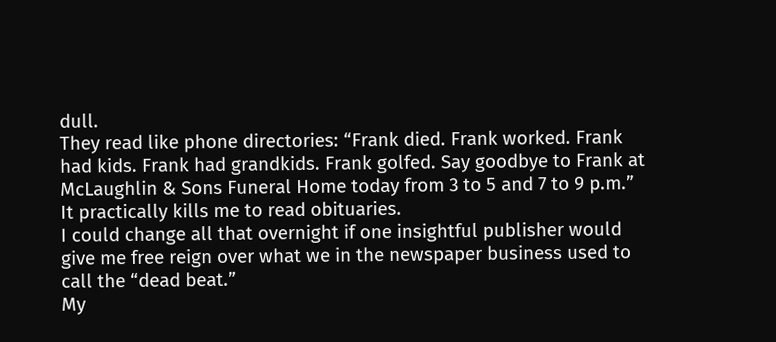dull.
They read like phone directories: “Frank died. Frank worked. Frank had kids. Frank had grandkids. Frank golfed. Say goodbye to Frank at McLaughlin & Sons Funeral Home today from 3 to 5 and 7 to 9 p.m.”
It practically kills me to read obituaries.
I could change all that overnight if one insightful publisher would give me free reign over what we in the newspaper business used to call the “dead beat.”
My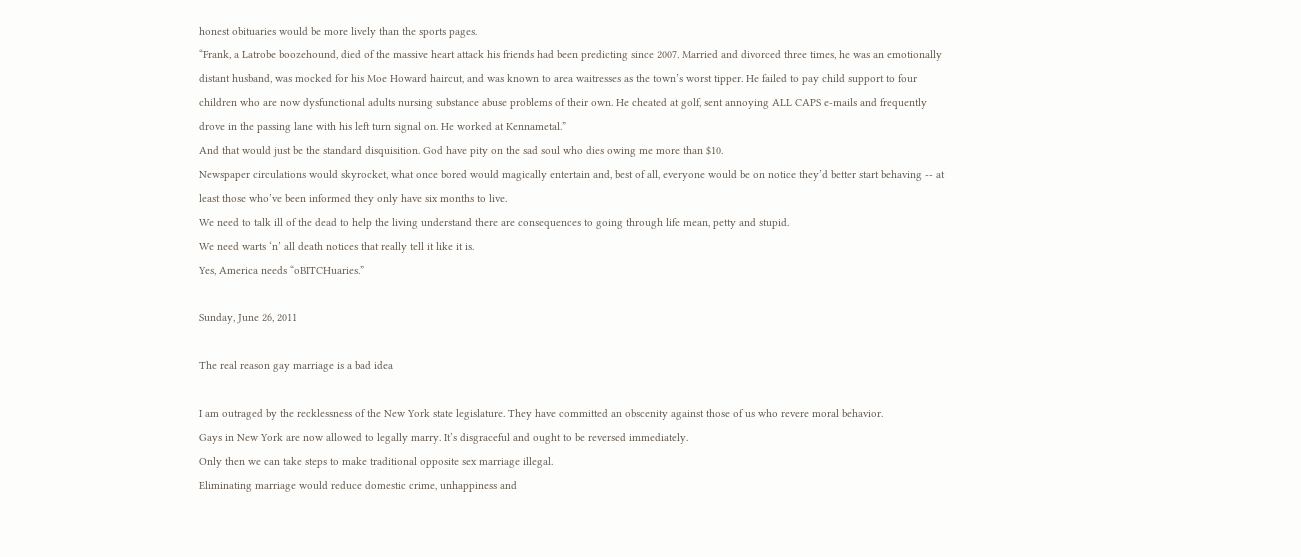honest obituaries would be more lively than the sports pages.
“Frank, a Latrobe boozehound, died of the massive heart attack his friends had been predicting since 2007. Married and divorced three times, he was an emotionally distant husband, was mocked for his Moe Howard haircut, and was known to area waitresses as the town’s worst tipper. He failed to pay child support to four children who are now dysfunctional adults nursing substance abuse problems of their own. He cheated at golf, sent annoying ALL CAPS e-mails and frequently drove in the passing lane with his left turn signal on. He worked at Kennametal.”
And that would just be the standard disquisition. God have pity on the sad soul who dies owing me more than $10.
Newspaper circulations would skyrocket, what once bored would magically entertain and, best of all, everyone would be on notice they’d better start behaving -- at least those who’ve been informed they only have six months to live.
We need to talk ill of the dead to help the living understand there are consequences to going through life mean, petty and stupid.
We need warts ‘n’ all death notices that really tell it like it is.
Yes, America needs “oBITCHuaries.”

Sunday, June 26, 2011

The real reason gay marriage is a bad idea

I am outraged by the recklessness of the New York state legislature. They have committed an obscenity against those of us who revere moral behavior.
Gays in New York are now allowed to legally marry. It’s disgraceful and ought to be reversed immediately.
Only then we can take steps to make traditional opposite sex marriage illegal.
Eliminating marriage would reduce domestic crime, unhappiness and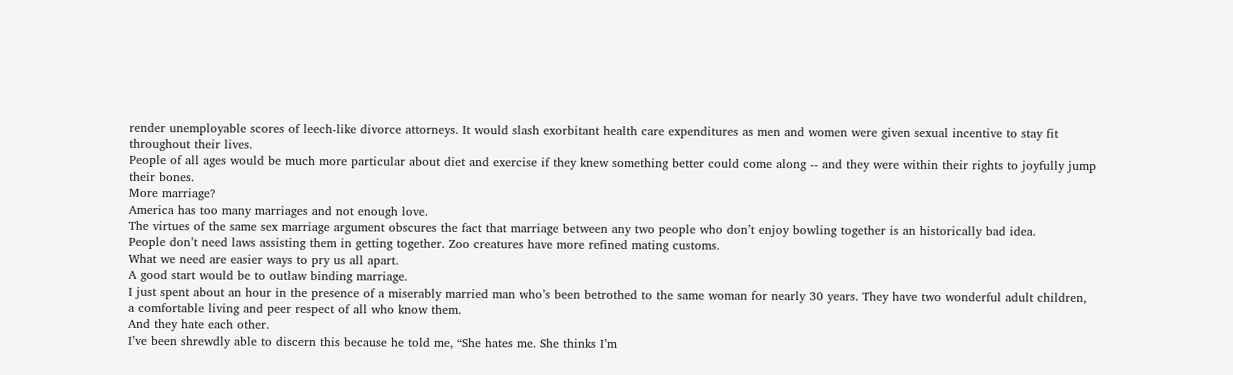render unemployable scores of leech-like divorce attorneys. It would slash exorbitant health care expenditures as men and women were given sexual incentive to stay fit throughout their lives.
People of all ages would be much more particular about diet and exercise if they knew something better could come along -- and they were within their rights to joyfully jump their bones.
More marriage?
America has too many marriages and not enough love.
The virtues of the same sex marriage argument obscures the fact that marriage between any two people who don’t enjoy bowling together is an historically bad idea.
People don’t need laws assisting them in getting together. Zoo creatures have more refined mating customs.
What we need are easier ways to pry us all apart.
A good start would be to outlaw binding marriage.
I just spent about an hour in the presence of a miserably married man who’s been betrothed to the same woman for nearly 30 years. They have two wonderful adult children, a comfortable living and peer respect of all who know them.
And they hate each other.
I’ve been shrewdly able to discern this because he told me, “She hates me. She thinks I’m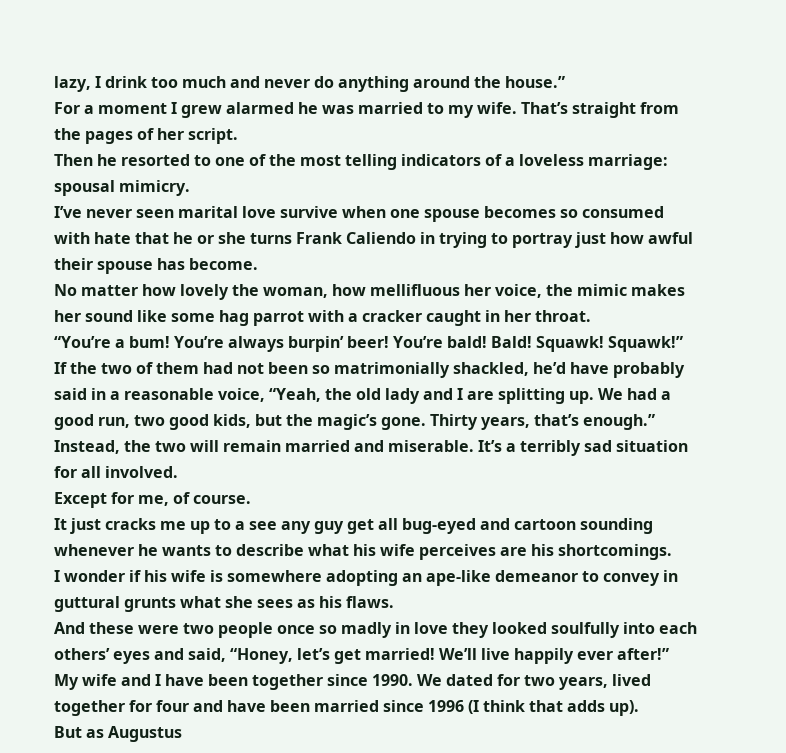lazy, I drink too much and never do anything around the house.”
For a moment I grew alarmed he was married to my wife. That’s straight from the pages of her script.
Then he resorted to one of the most telling indicators of a loveless marriage: spousal mimicry.
I’ve never seen marital love survive when one spouse becomes so consumed with hate that he or she turns Frank Caliendo in trying to portray just how awful their spouse has become.
No matter how lovely the woman, how mellifluous her voice, the mimic makes her sound like some hag parrot with a cracker caught in her throat.
“You’re a bum! You’re always burpin’ beer! You’re bald! Bald! Squawk! Squawk!”
If the two of them had not been so matrimonially shackled, he’d have probably said in a reasonable voice, “Yeah, the old lady and I are splitting up. We had a good run, two good kids, but the magic’s gone. Thirty years, that’s enough.”
Instead, the two will remain married and miserable. It’s a terribly sad situation for all involved.
Except for me, of course.
It just cracks me up to a see any guy get all bug-eyed and cartoon sounding whenever he wants to describe what his wife perceives are his shortcomings.
I wonder if his wife is somewhere adopting an ape-like demeanor to convey in guttural grunts what she sees as his flaws.
And these were two people once so madly in love they looked soulfully into each others’ eyes and said, “Honey, let’s get married! We’ll live happily ever after!”
My wife and I have been together since 1990. We dated for two years, lived together for four and have been married since 1996 (I think that adds up).
But as Augustus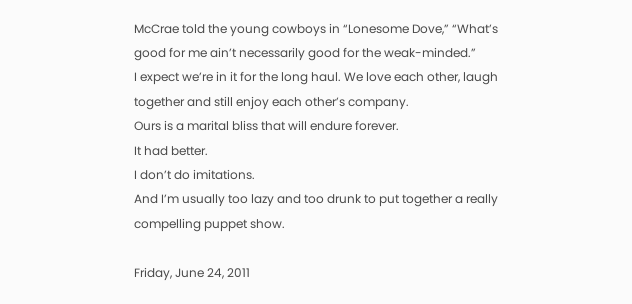McCrae told the young cowboys in “Lonesome Dove,” “What’s good for me ain’t necessarily good for the weak-minded.”
I expect we’re in it for the long haul. We love each other, laugh together and still enjoy each other’s company.
Ours is a marital bliss that will endure forever.
It had better.
I don’t do imitations.
And I’m usually too lazy and too drunk to put together a really compelling puppet show.

Friday, June 24, 2011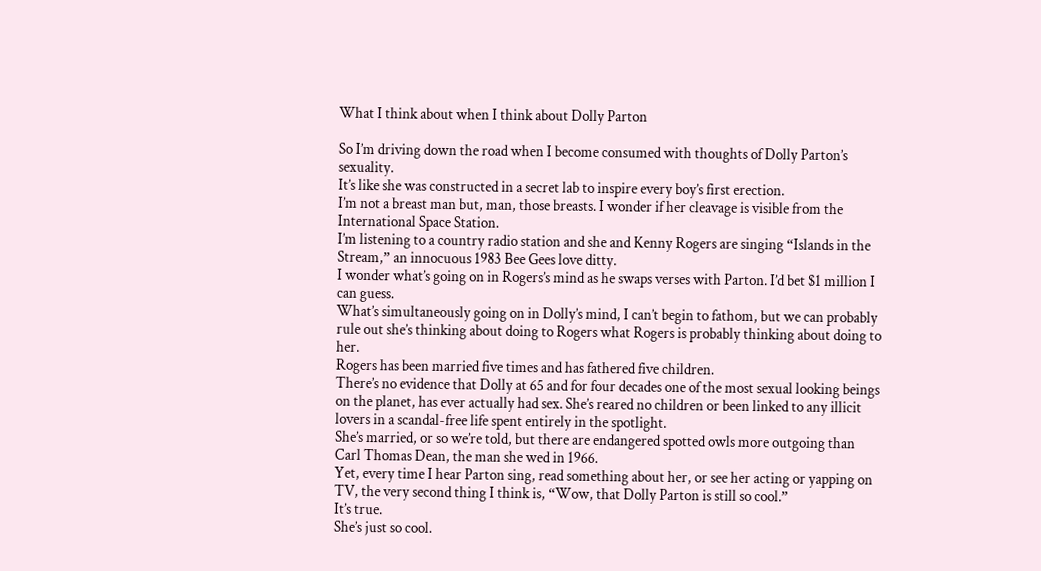What I think about when I think about Dolly Parton

So I’m driving down the road when I become consumed with thoughts of Dolly Parton’s sexuality.
It’s like she was constructed in a secret lab to inspire every boy’s first erection.
I’m not a breast man but, man, those breasts. I wonder if her cleavage is visible from the International Space Station.
I’m listening to a country radio station and she and Kenny Rogers are singing “Islands in the Stream,” an innocuous 1983 Bee Gees love ditty.
I wonder what’s going on in Rogers’s mind as he swaps verses with Parton. I’d bet $1 million I can guess.
What’s simultaneously going on in Dolly’s mind, I can’t begin to fathom, but we can probably rule out she’s thinking about doing to Rogers what Rogers is probably thinking about doing to her.
Rogers has been married five times and has fathered five children.
There’s no evidence that Dolly at 65 and for four decades one of the most sexual looking beings on the planet, has ever actually had sex. She’s reared no children or been linked to any illicit lovers in a scandal-free life spent entirely in the spotlight.
She’s married, or so we’re told, but there are endangered spotted owls more outgoing than Carl Thomas Dean, the man she wed in 1966.
Yet, every time I hear Parton sing, read something about her, or see her acting or yapping on TV, the very second thing I think is, “Wow, that Dolly Parton is still so cool.”
It’s true.
She’s just so cool.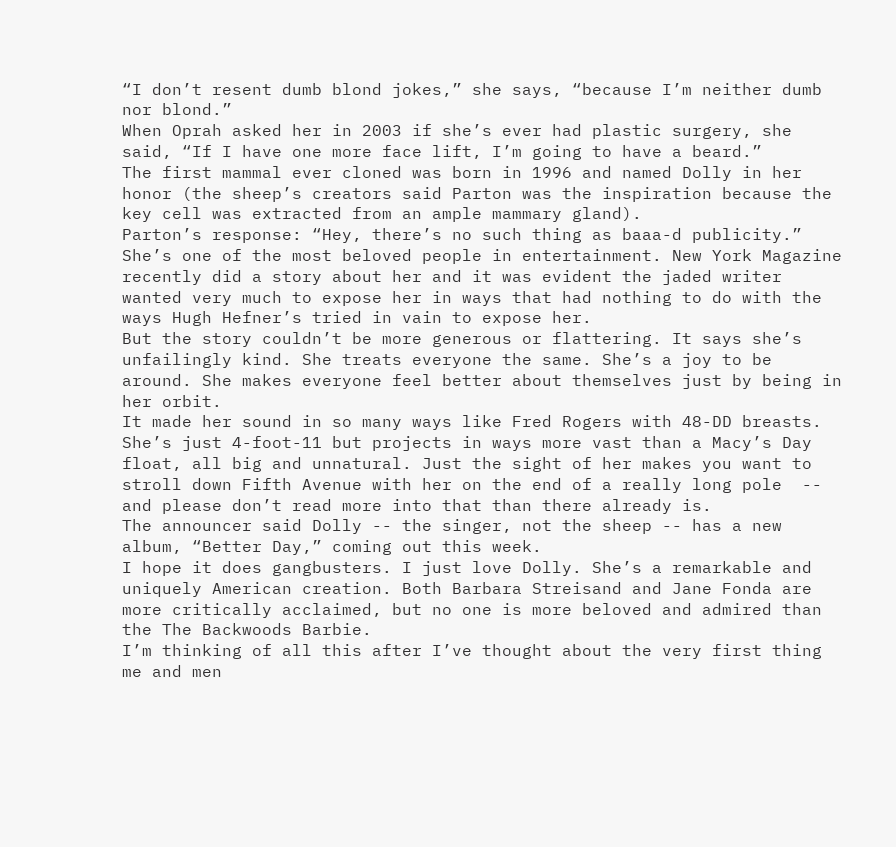“I don’t resent dumb blond jokes,” she says, “because I’m neither dumb nor blond.”
When Oprah asked her in 2003 if she’s ever had plastic surgery, she said, “If I have one more face lift, I’m going to have a beard.”
The first mammal ever cloned was born in 1996 and named Dolly in her honor (the sheep’s creators said Parton was the inspiration because the key cell was extracted from an ample mammary gland).
Parton’s response: “Hey, there’s no such thing as baaa-d publicity.”
She’s one of the most beloved people in entertainment. New York Magazine recently did a story about her and it was evident the jaded writer wanted very much to expose her in ways that had nothing to do with the ways Hugh Hefner’s tried in vain to expose her.
But the story couldn’t be more generous or flattering. It says she’s unfailingly kind. She treats everyone the same. She’s a joy to be around. She makes everyone feel better about themselves just by being in her orbit.
It made her sound in so many ways like Fred Rogers with 48-DD breasts.
She’s just 4-foot-11 but projects in ways more vast than a Macy’s Day float, all big and unnatural. Just the sight of her makes you want to stroll down Fifth Avenue with her on the end of a really long pole  -- and please don’t read more into that than there already is.
The announcer said Dolly -- the singer, not the sheep -- has a new album, “Better Day,” coming out this week.
I hope it does gangbusters. I just love Dolly. She’s a remarkable and uniquely American creation. Both Barbara Streisand and Jane Fonda are more critically acclaimed, but no one is more beloved and admired than the The Backwoods Barbie.
I’m thinking of all this after I’ve thought about the very first thing me and men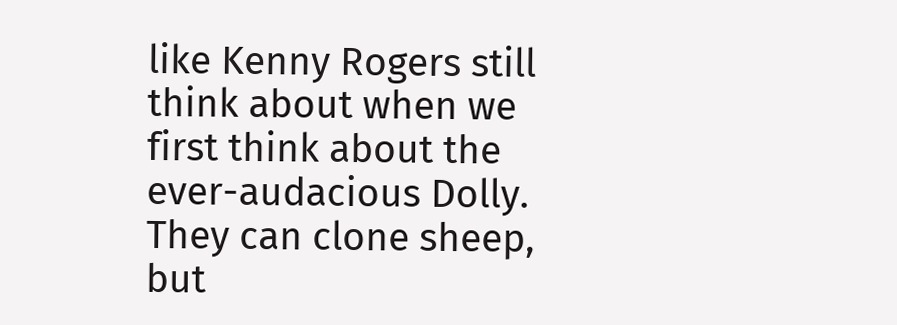like Kenny Rogers still think about when we first think about the ever-audacious Dolly.
They can clone sheep, but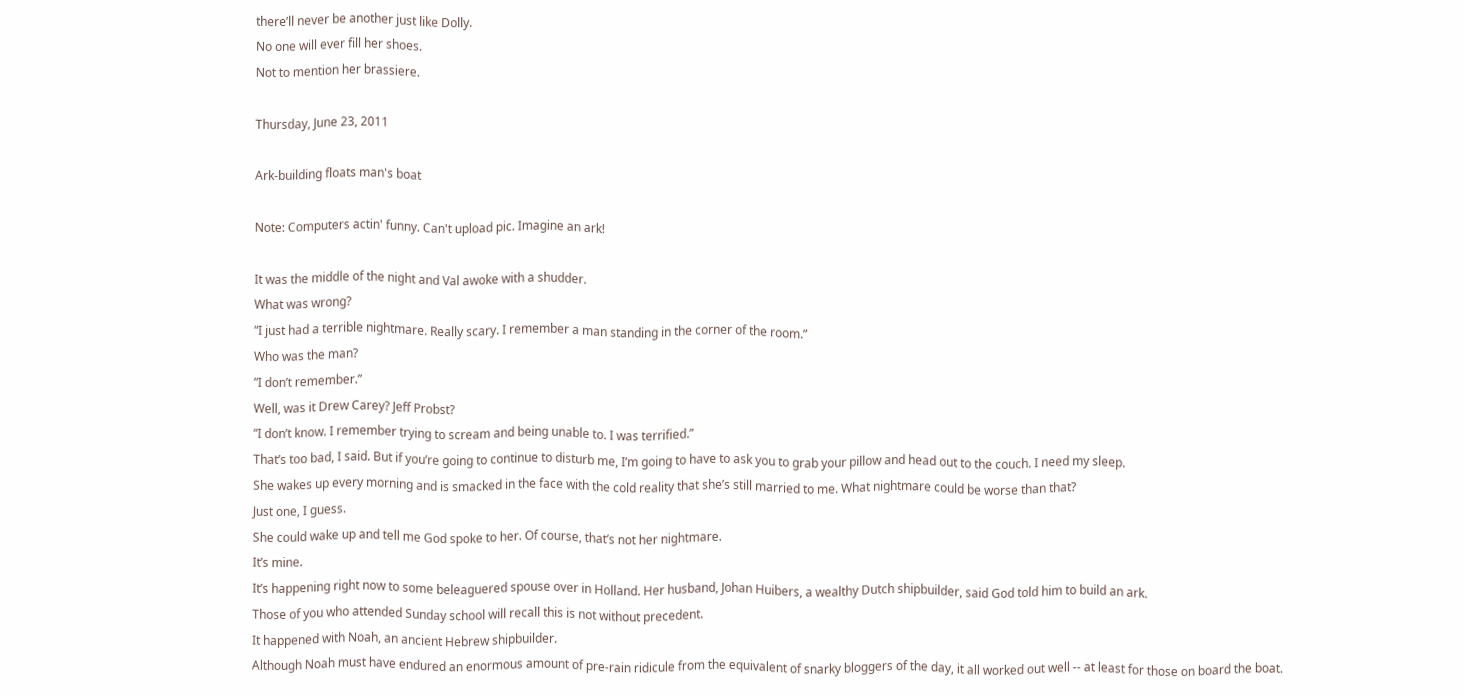there’ll never be another just like Dolly.
No one will ever fill her shoes.
Not to mention her brassiere.

Thursday, June 23, 2011

Ark-building floats man's boat

Note: Computers actin' funny. Can't upload pic. Imagine an ark!

It was the middle of the night and Val awoke with a shudder.
What was wrong?
“I just had a terrible nightmare. Really scary. I remember a man standing in the corner of the room.”
Who was the man?
“I don’t remember.”
Well, was it Drew Carey? Jeff Probst?
“I don’t know. I remember trying to scream and being unable to. I was terrified.”
That’s too bad, I said. But if you’re going to continue to disturb me, I’m going to have to ask you to grab your pillow and head out to the couch. I need my sleep.
She wakes up every morning and is smacked in the face with the cold reality that she’s still married to me. What nightmare could be worse than that?
Just one, I guess.
She could wake up and tell me God spoke to her. Of course, that’s not her nightmare.
It’s mine.
It’s happening right now to some beleaguered spouse over in Holland. Her husband, Johan Huibers, a wealthy Dutch shipbuilder, said God told him to build an ark.
Those of you who attended Sunday school will recall this is not without precedent.
It happened with Noah, an ancient Hebrew shipbuilder.
Although Noah must have endured an enormous amount of pre-rain ridicule from the equivalent of snarky bloggers of the day, it all worked out well -- at least for those on board the boat.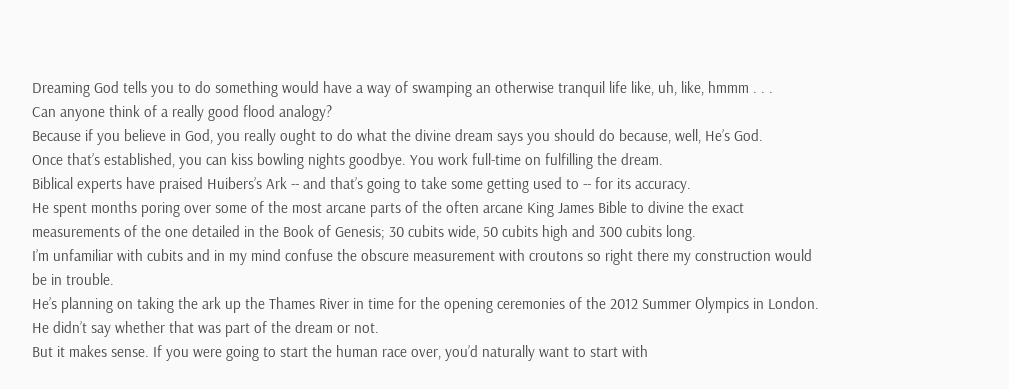Dreaming God tells you to do something would have a way of swamping an otherwise tranquil life like, uh, like, hmmm . . .
Can anyone think of a really good flood analogy?
Because if you believe in God, you really ought to do what the divine dream says you should do because, well, He’s God.
Once that’s established, you can kiss bowling nights goodbye. You work full-time on fulfilling the dream.
Biblical experts have praised Huibers’s Ark -- and that’s going to take some getting used to -- for its accuracy.
He spent months poring over some of the most arcane parts of the often arcane King James Bible to divine the exact measurements of the one detailed in the Book of Genesis; 30 cubits wide, 50 cubits high and 300 cubits long.
I’m unfamiliar with cubits and in my mind confuse the obscure measurement with croutons so right there my construction would be in trouble.
He’s planning on taking the ark up the Thames River in time for the opening ceremonies of the 2012 Summer Olympics in London. He didn’t say whether that was part of the dream or not.
But it makes sense. If you were going to start the human race over, you’d naturally want to start with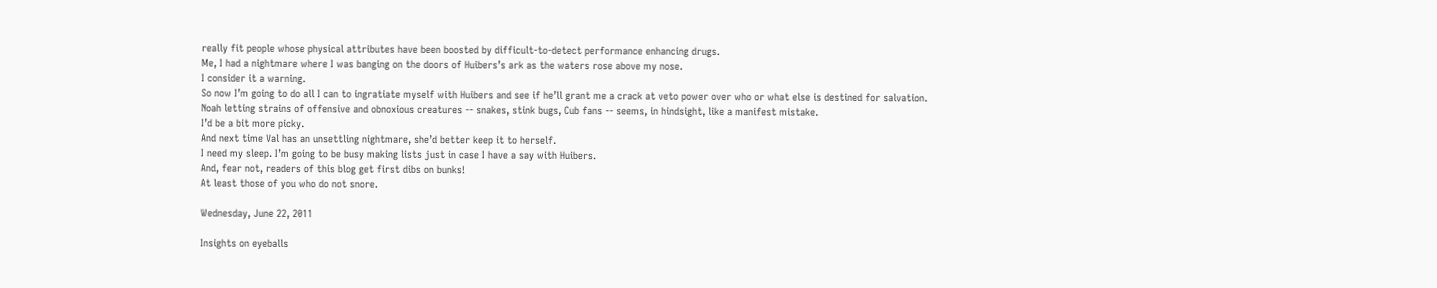really fit people whose physical attributes have been boosted by difficult-to-detect performance enhancing drugs.
Me, I had a nightmare where I was banging on the doors of Huibers’s ark as the waters rose above my nose.
I consider it a warning.
So now I’m going to do all I can to ingratiate myself with Huibers and see if he’ll grant me a crack at veto power over who or what else is destined for salvation.
Noah letting strains of offensive and obnoxious creatures -- snakes, stink bugs, Cub fans -- seems, in hindsight, like a manifest mistake.
I’d be a bit more picky.
And next time Val has an unsettling nightmare, she’d better keep it to herself.
I need my sleep. I’m going to be busy making lists just in case I have a say with Huibers.
And, fear not, readers of this blog get first dibs on bunks!
At least those of you who do not snore.

Wednesday, June 22, 2011

Insights on eyeballs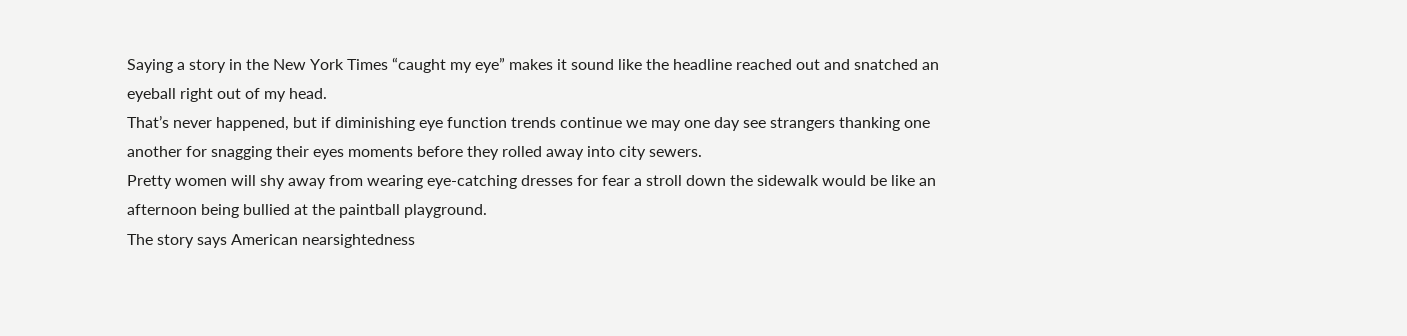Saying a story in the New York Times “caught my eye” makes it sound like the headline reached out and snatched an eyeball right out of my head.
That’s never happened, but if diminishing eye function trends continue we may one day see strangers thanking one another for snagging their eyes moments before they rolled away into city sewers.
Pretty women will shy away from wearing eye-catching dresses for fear a stroll down the sidewalk would be like an afternoon being bullied at the paintball playground.
The story says American nearsightedness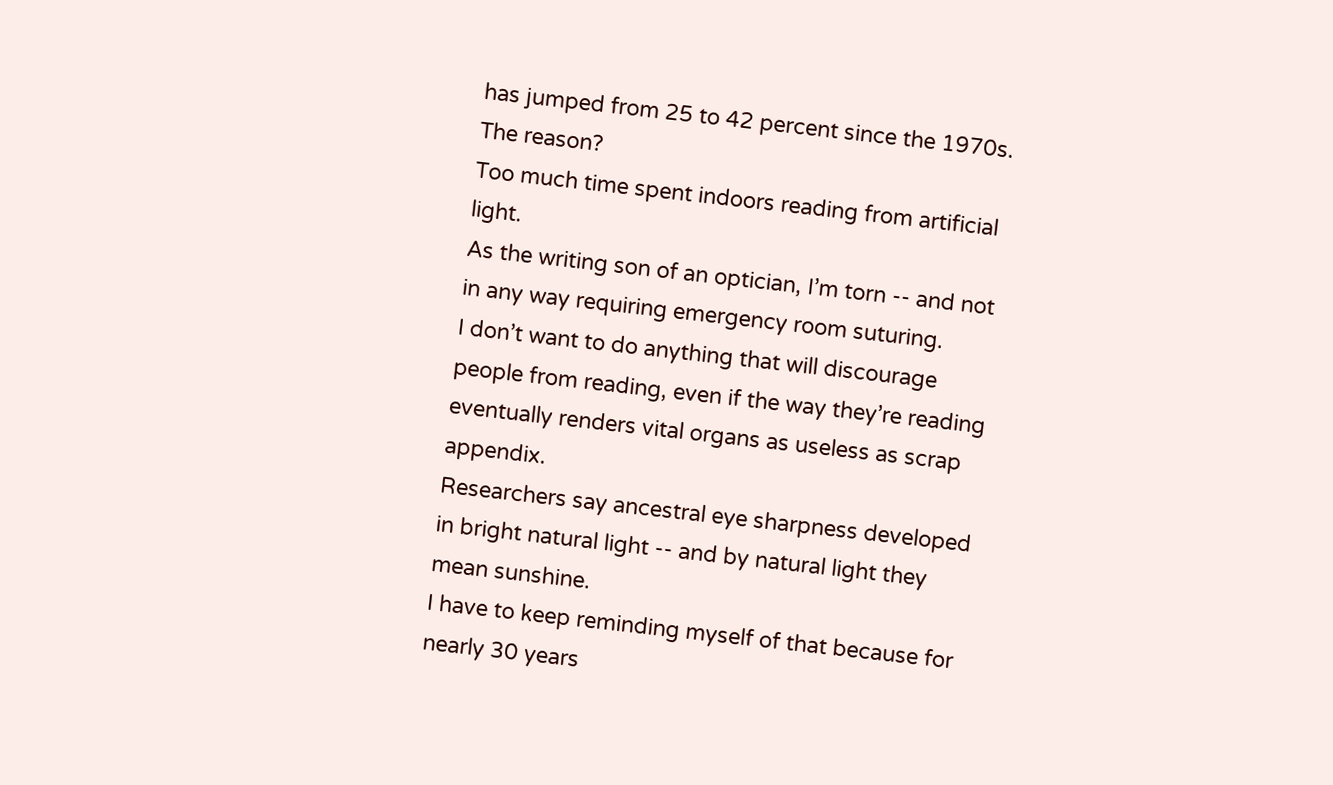has jumped from 25 to 42 percent since the 1970s.
The reason?
Too much time spent indoors reading from artificial light.
As the writing son of an optician, I’m torn -- and not in any way requiring emergency room suturing.
I don’t want to do anything that will discourage people from reading, even if the way they’re reading eventually renders vital organs as useless as scrap appendix.
Researchers say ancestral eye sharpness developed in bright natural light -- and by natural light they mean sunshine.
I have to keep reminding myself of that because for nearly 30 years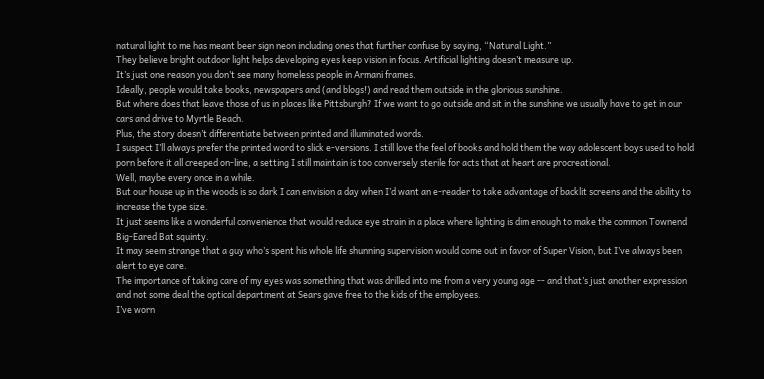natural light to me has meant beer sign neon including ones that further confuse by saying, “Natural Light.”
They believe bright outdoor light helps developing eyes keep vision in focus. Artificial lighting doesn’t measure up.
It’s just one reason you don’t see many homeless people in Armani frames.
Ideally, people would take books, newspapers and (and blogs!) and read them outside in the glorious sunshine.
But where does that leave those of us in places like Pittsburgh? If we want to go outside and sit in the sunshine we usually have to get in our cars and drive to Myrtle Beach.
Plus, the story doesn’t differentiate between printed and illuminated words.
I suspect I’ll always prefer the printed word to slick e-versions. I still love the feel of books and hold them the way adolescent boys used to hold porn before it all creeped on-line, a setting I still maintain is too conversely sterile for acts that at heart are procreational.
Well, maybe every once in a while.
But our house up in the woods is so dark I can envision a day when I’d want an e-reader to take advantage of backlit screens and the ability to increase the type size.
It just seems like a wonderful convenience that would reduce eye strain in a place where lighting is dim enough to make the common Townend Big-Eared Bat squinty.
It may seem strange that a guy who’s spent his whole life shunning supervision would come out in favor of Super Vision, but I’ve always been alert to eye care.
The importance of taking care of my eyes was something that was drilled into me from a very young age -- and that’s just another expression and not some deal the optical department at Sears gave free to the kids of the employees.
I’ve worn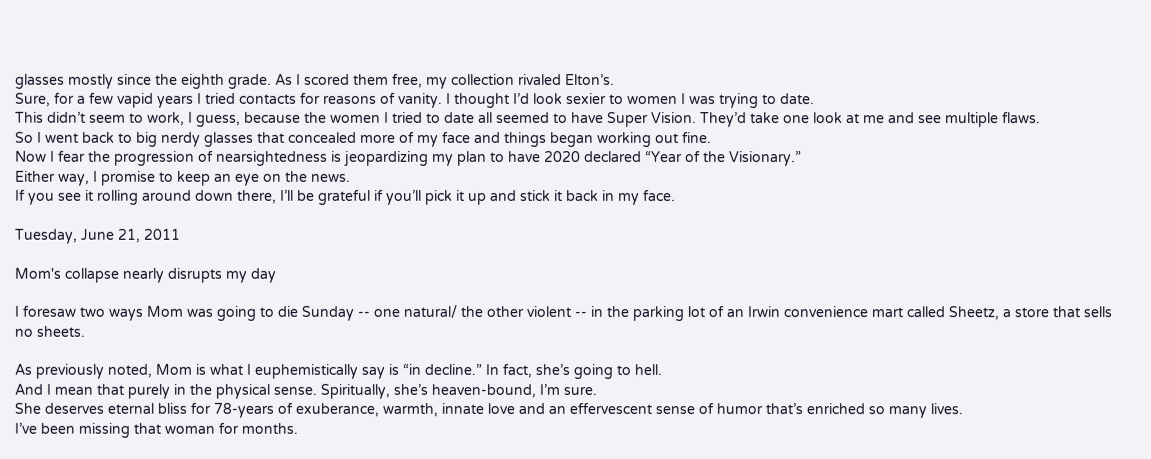glasses mostly since the eighth grade. As I scored them free, my collection rivaled Elton’s.
Sure, for a few vapid years I tried contacts for reasons of vanity. I thought I’d look sexier to women I was trying to date.
This didn’t seem to work, I guess, because the women I tried to date all seemed to have Super Vision. They’d take one look at me and see multiple flaws.
So I went back to big nerdy glasses that concealed more of my face and things began working out fine.
Now I fear the progression of nearsightedness is jeopardizing my plan to have 2020 declared “Year of the Visionary.”
Either way, I promise to keep an eye on the news.
If you see it rolling around down there, I’ll be grateful if you’ll pick it up and stick it back in my face.

Tuesday, June 21, 2011

Mom's collapse nearly disrupts my day

I foresaw two ways Mom was going to die Sunday -- one natural/ the other violent -- in the parking lot of an Irwin convenience mart called Sheetz, a store that sells no sheets.

As previously noted, Mom is what I euphemistically say is “in decline.” In fact, she’s going to hell.
And I mean that purely in the physical sense. Spiritually, she’s heaven-bound, I’m sure.
She deserves eternal bliss for 78-years of exuberance, warmth, innate love and an effervescent sense of humor that’s enriched so many lives.
I’ve been missing that woman for months.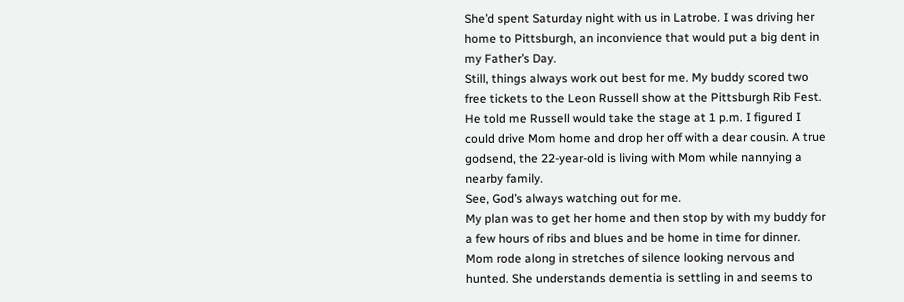She’d spent Saturday night with us in Latrobe. I was driving her home to Pittsburgh, an inconvience that would put a big dent in my Father’s Day.
Still, things always work out best for me. My buddy scored two free tickets to the Leon Russell show at the Pittsburgh Rib Fest.
He told me Russell would take the stage at 1 p.m. I figured I could drive Mom home and drop her off with a dear cousin. A true godsend, the 22-year-old is living with Mom while nannying a nearby family.
See, God’s always watching out for me.
My plan was to get her home and then stop by with my buddy for a few hours of ribs and blues and be home in time for dinner.
Mom rode along in stretches of silence looking nervous and hunted. She understands dementia is settling in and seems to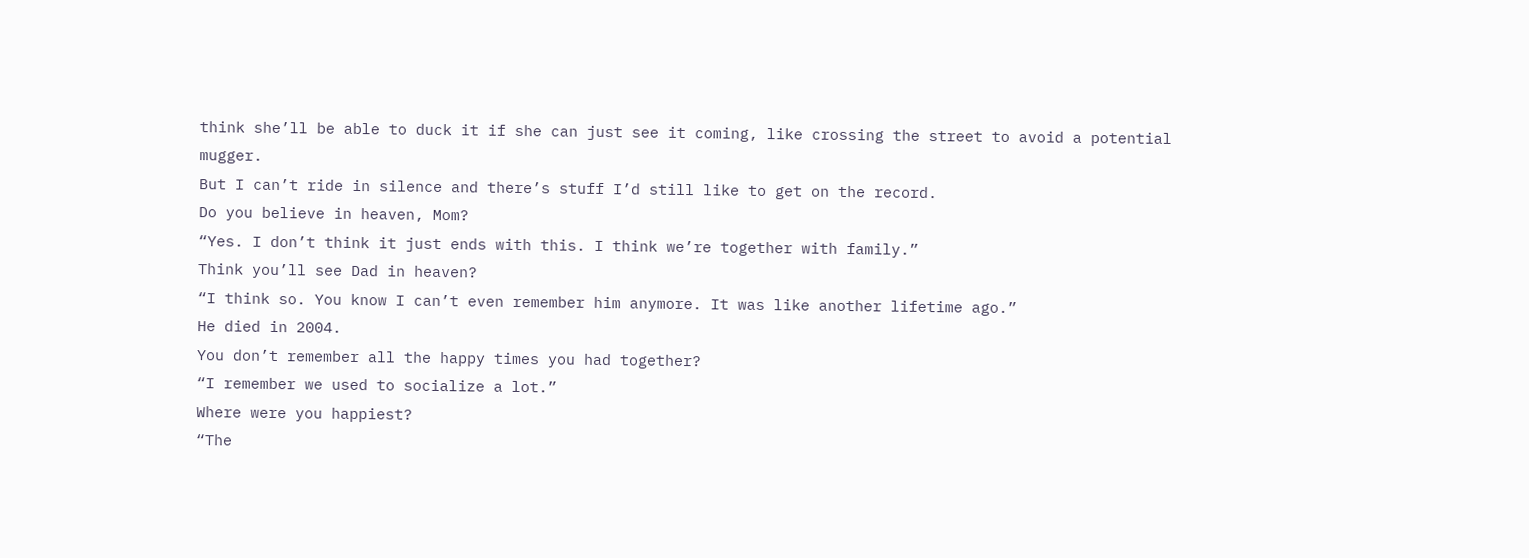think she’ll be able to duck it if she can just see it coming, like crossing the street to avoid a potential mugger.
But I can’t ride in silence and there’s stuff I’d still like to get on the record.
Do you believe in heaven, Mom?
“Yes. I don’t think it just ends with this. I think we’re together with family.”
Think you’ll see Dad in heaven?
“I think so. You know I can’t even remember him anymore. It was like another lifetime ago.”
He died in 2004.
You don’t remember all the happy times you had together?
“I remember we used to socialize a lot.”
Where were you happiest?
“The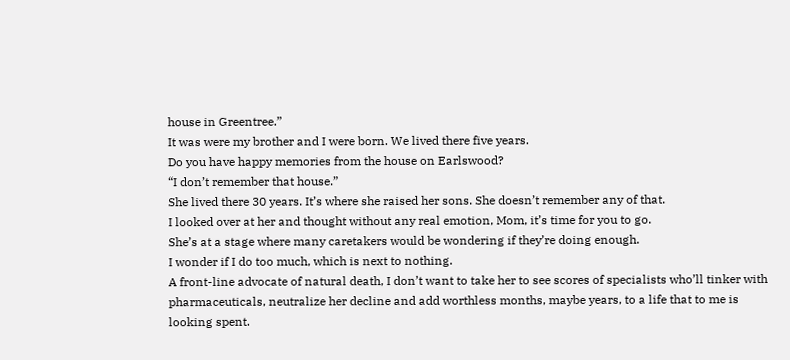house in Greentree.”
It was were my brother and I were born. We lived there five years.
Do you have happy memories from the house on Earlswood?
“I don’t remember that house.”
She lived there 30 years. It’s where she raised her sons. She doesn’t remember any of that.
I looked over at her and thought without any real emotion, Mom, it’s time for you to go.
She’s at a stage where many caretakers would be wondering if they’re doing enough.
I wonder if I do too much, which is next to nothing.
A front-line advocate of natural death, I don’t want to take her to see scores of specialists who’ll tinker with pharmaceuticals, neutralize her decline and add worthless months, maybe years, to a life that to me is looking spent.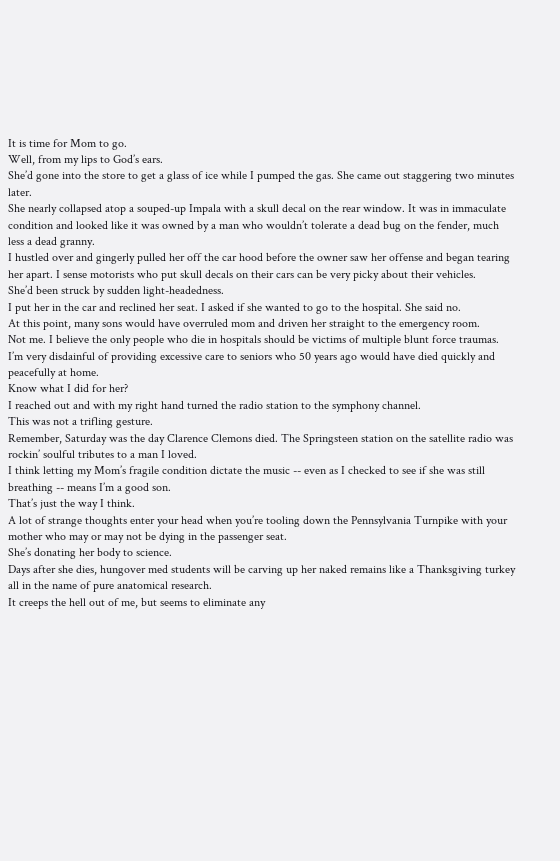It is time for Mom to go.
Well, from my lips to God’s ears.
She’d gone into the store to get a glass of ice while I pumped the gas. She came out staggering two minutes later.
She nearly collapsed atop a souped-up Impala with a skull decal on the rear window. It was in immaculate condition and looked like it was owned by a man who wouldn’t tolerate a dead bug on the fender, much less a dead granny.
I hustled over and gingerly pulled her off the car hood before the owner saw her offense and began tearing her apart. I sense motorists who put skull decals on their cars can be very picky about their vehicles.
She’d been struck by sudden light-headedness.
I put her in the car and reclined her seat. I asked if she wanted to go to the hospital. She said no.
At this point, many sons would have overruled mom and driven her straight to the emergency room.
Not me. I believe the only people who die in hospitals should be victims of multiple blunt force traumas. I’m very disdainful of providing excessive care to seniors who 50 years ago would have died quickly and peacefully at home.
Know what I did for her?
I reached out and with my right hand turned the radio station to the symphony channel.
This was not a trifling gesture.
Remember, Saturday was the day Clarence Clemons died. The Springsteen station on the satellite radio was rockin’ soulful tributes to a man I loved.
I think letting my Mom’s fragile condition dictate the music -- even as I checked to see if she was still breathing -- means I’m a good son.
That’s just the way I think.
A lot of strange thoughts enter your head when you’re tooling down the Pennsylvania Turnpike with your mother who may or may not be dying in the passenger seat.
She’s donating her body to science.
Days after she dies, hungover med students will be carving up her naked remains like a Thanksgiving turkey all in the name of pure anatomical research.
It creeps the hell out of me, but seems to eliminate any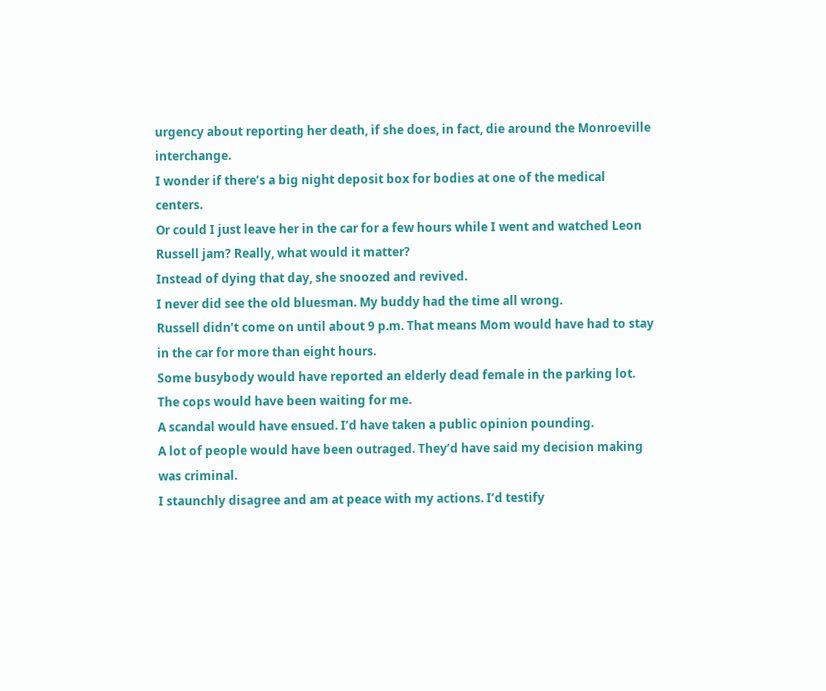urgency about reporting her death, if she does, in fact, die around the Monroeville interchange.
I wonder if there’s a big night deposit box for bodies at one of the medical centers.
Or could I just leave her in the car for a few hours while I went and watched Leon Russell jam? Really, what would it matter?
Instead of dying that day, she snoozed and revived.
I never did see the old bluesman. My buddy had the time all wrong.
Russell didn’t come on until about 9 p.m. That means Mom would have had to stay in the car for more than eight hours.
Some busybody would have reported an elderly dead female in the parking lot. The cops would have been waiting for me.
A scandal would have ensued. I’d have taken a public opinion pounding.
A lot of people would have been outraged. They’d have said my decision making was criminal.
I staunchly disagree and am at peace with my actions. I’d testify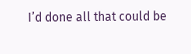I’d done all that could be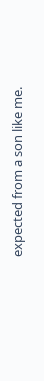expected from a son like me.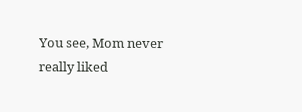You see, Mom never really liked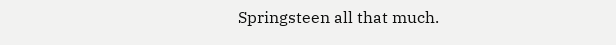Springsteen all that much.